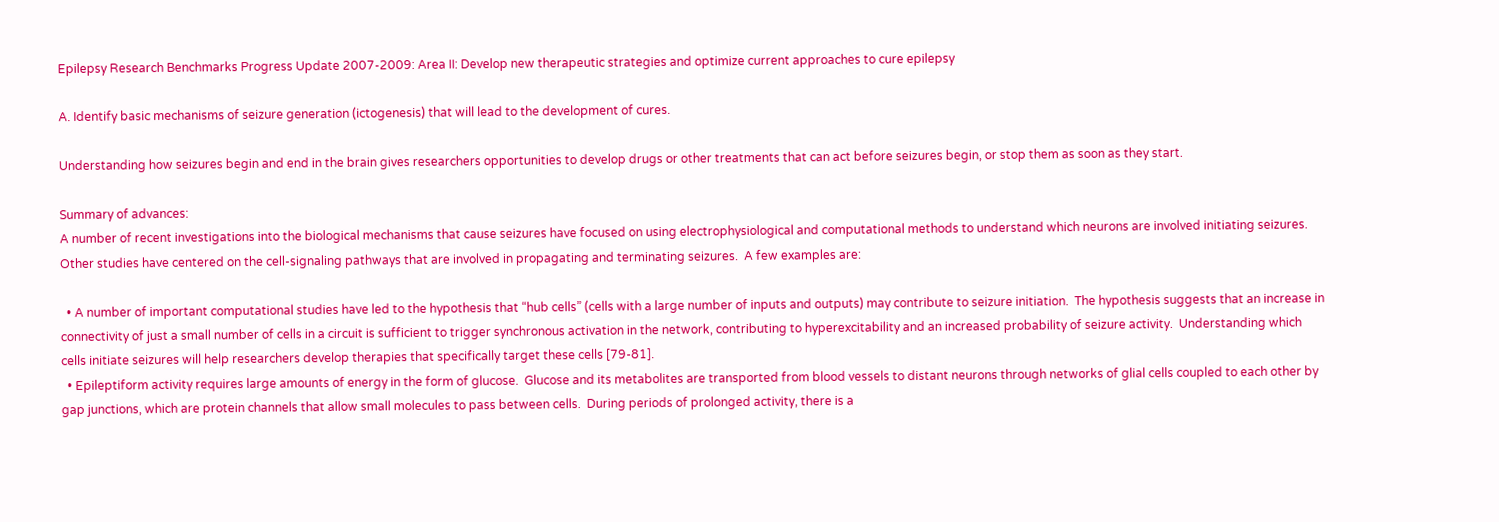Epilepsy Research Benchmarks Progress Update 2007-2009: Area II: Develop new therapeutic strategies and optimize current approaches to cure epilepsy

A. Identify basic mechanisms of seizure generation (ictogenesis) that will lead to the development of cures.

Understanding how seizures begin and end in the brain gives researchers opportunities to develop drugs or other treatments that can act before seizures begin, or stop them as soon as they start.

Summary of advances:
A number of recent investigations into the biological mechanisms that cause seizures have focused on using electrophysiological and computational methods to understand which neurons are involved initiating seizures.  Other studies have centered on the cell-signaling pathways that are involved in propagating and terminating seizures.  A few examples are:

  • A number of important computational studies have led to the hypothesis that “hub cells” (cells with a large number of inputs and outputs) may contribute to seizure initiation.  The hypothesis suggests that an increase in connectivity of just a small number of cells in a circuit is sufficient to trigger synchronous activation in the network, contributing to hyperexcitability and an increased probability of seizure activity.  Understanding which cells initiate seizures will help researchers develop therapies that specifically target these cells [79-81].
  • Epileptiform activity requires large amounts of energy in the form of glucose.  Glucose and its metabolites are transported from blood vessels to distant neurons through networks of glial cells coupled to each other by gap junctions, which are protein channels that allow small molecules to pass between cells.  During periods of prolonged activity, there is a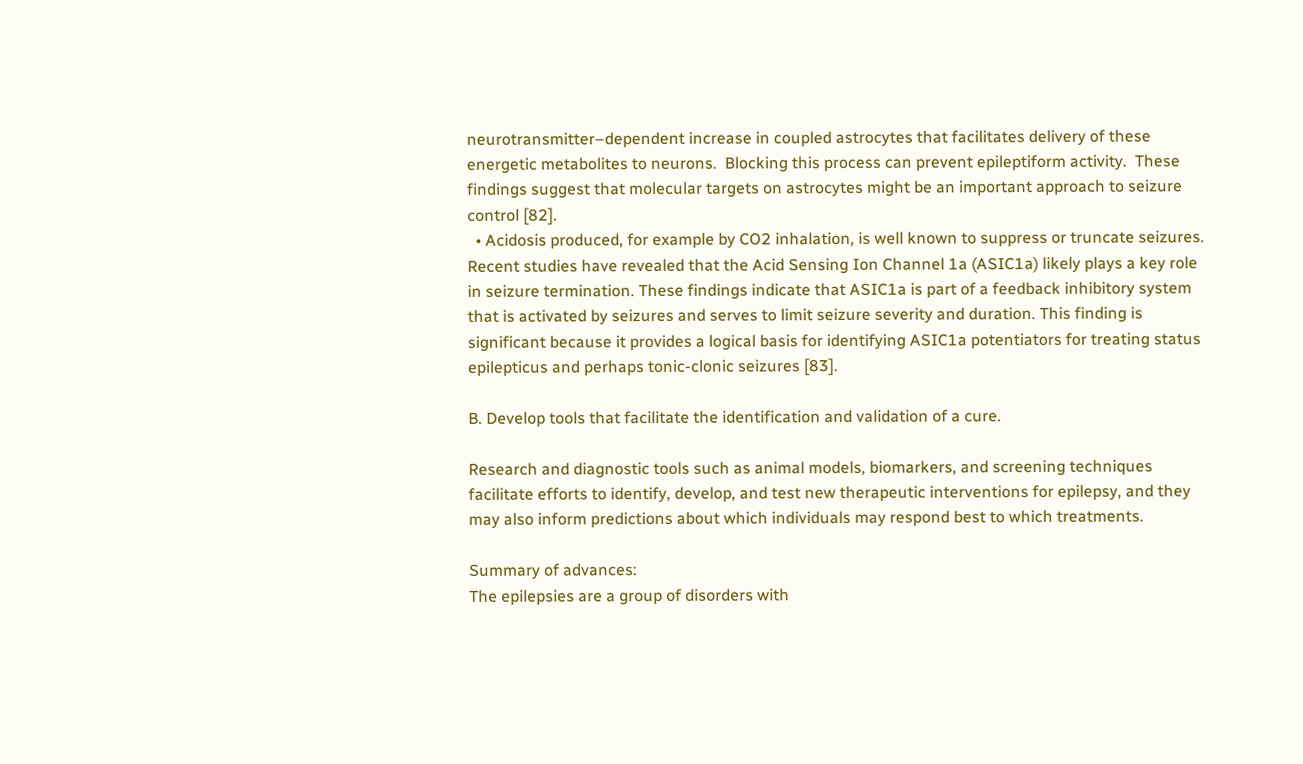neurotransmitter–dependent increase in coupled astrocytes that facilitates delivery of these energetic metabolites to neurons.  Blocking this process can prevent epileptiform activity.  These findings suggest that molecular targets on astrocytes might be an important approach to seizure control [82].
  • Acidosis produced, for example by CO2 inhalation, is well known to suppress or truncate seizures.  Recent studies have revealed that the Acid Sensing Ion Channel 1a (ASIC1a) likely plays a key role in seizure termination. These findings indicate that ASIC1a is part of a feedback inhibitory system that is activated by seizures and serves to limit seizure severity and duration. This finding is significant because it provides a logical basis for identifying ASIC1a potentiators for treating status epilepticus and perhaps tonic-clonic seizures [83].

B. Develop tools that facilitate the identification and validation of a cure.

Research and diagnostic tools such as animal models, biomarkers, and screening techniques facilitate efforts to identify, develop, and test new therapeutic interventions for epilepsy, and they may also inform predictions about which individuals may respond best to which treatments.

Summary of advances:
The epilepsies are a group of disorders with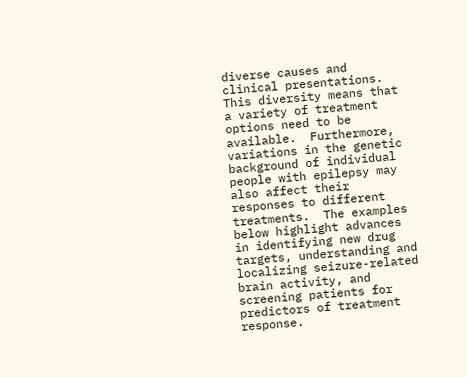diverse causes and clinical presentations.  This diversity means that a variety of treatment options need to be available.  Furthermore, variations in the genetic background of individual people with epilepsy may also affect their responses to different treatments.  The examples below highlight advances in identifying new drug targets, understanding and localizing seizure-related brain activity, and screening patients for predictors of treatment response.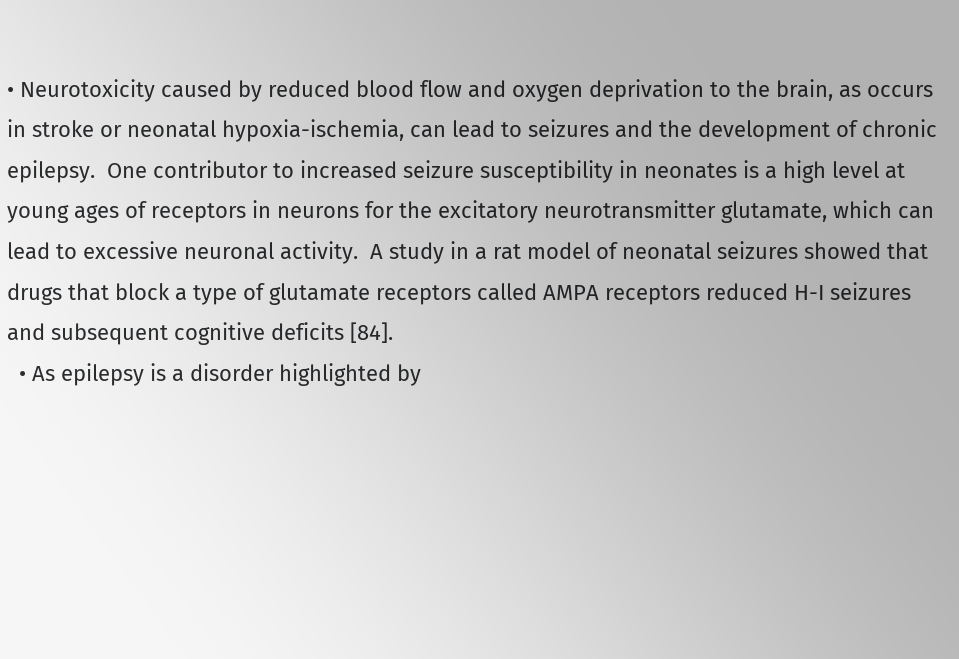• Neurotoxicity caused by reduced blood flow and oxygen deprivation to the brain, as occurs in stroke or neonatal hypoxia-ischemia, can lead to seizures and the development of chronic epilepsy.  One contributor to increased seizure susceptibility in neonates is a high level at young ages of receptors in neurons for the excitatory neurotransmitter glutamate, which can lead to excessive neuronal activity.  A study in a rat model of neonatal seizures showed that drugs that block a type of glutamate receptors called AMPA receptors reduced H-I seizures and subsequent cognitive deficits [84].
  • As epilepsy is a disorder highlighted by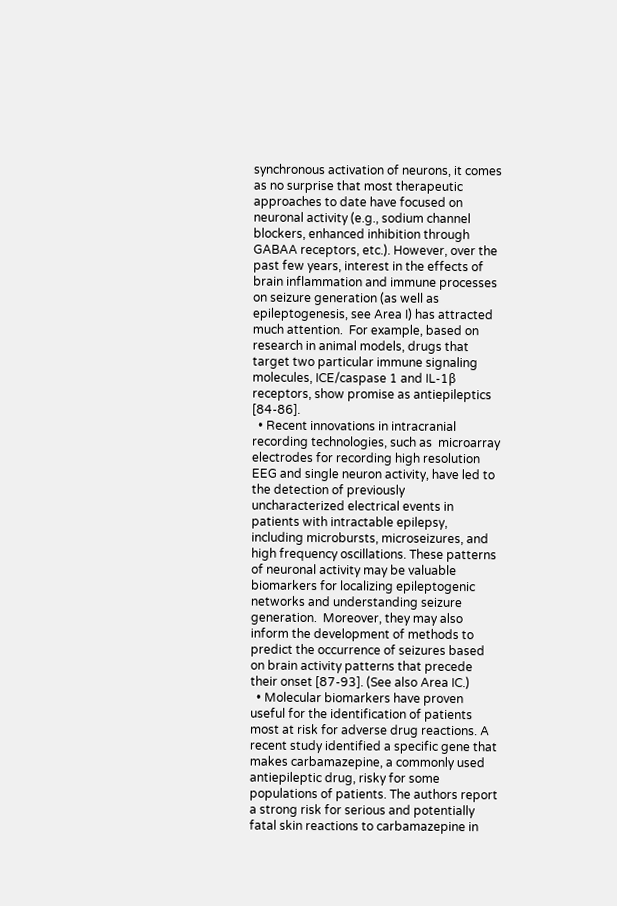synchronous activation of neurons, it comes as no surprise that most therapeutic approaches to date have focused on neuronal activity (e.g., sodium channel blockers, enhanced inhibition through GABAA receptors, etc.). However, over the past few years, interest in the effects of brain inflammation and immune processes on seizure generation (as well as epileptogenesis, see Area I) has attracted much attention.  For example, based on research in animal models, drugs that target two particular immune signaling molecules, ICE/caspase 1 and IL-1β receptors, show promise as antiepileptics [84-86].
  • Recent innovations in intracranial recording technologies, such as  microarray electrodes for recording high resolution EEG and single neuron activity, have led to the detection of previously uncharacterized electrical events in patients with intractable epilepsy, including microbursts, microseizures, and high frequency oscillations. These patterns of neuronal activity may be valuable biomarkers for localizing epileptogenic networks and understanding seizure generation.  Moreover, they may also inform the development of methods to predict the occurrence of seizures based on brain activity patterns that precede their onset [87-93]. (See also Area IC.)
  • Molecular biomarkers have proven useful for the identification of patients most at risk for adverse drug reactions. A recent study identified a specific gene that makes carbamazepine, a commonly used antiepileptic drug, risky for some populations of patients. The authors report a strong risk for serious and potentially fatal skin reactions to carbamazepine in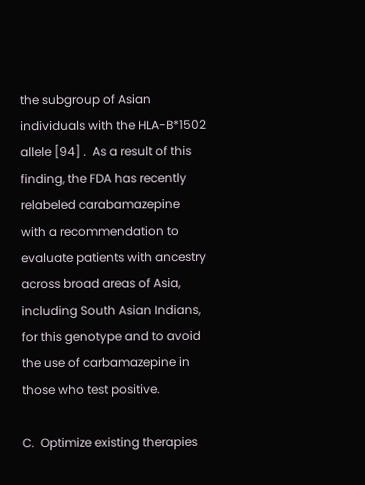the subgroup of Asian individuals with the HLA-B*1502 allele [94] .  As a result of this finding, the FDA has recently relabeled carabamazepine with a recommendation to evaluate patients with ancestry across broad areas of Asia, including South Asian Indians, for this genotype and to avoid the use of carbamazepine in those who test positive.

C.  Optimize existing therapies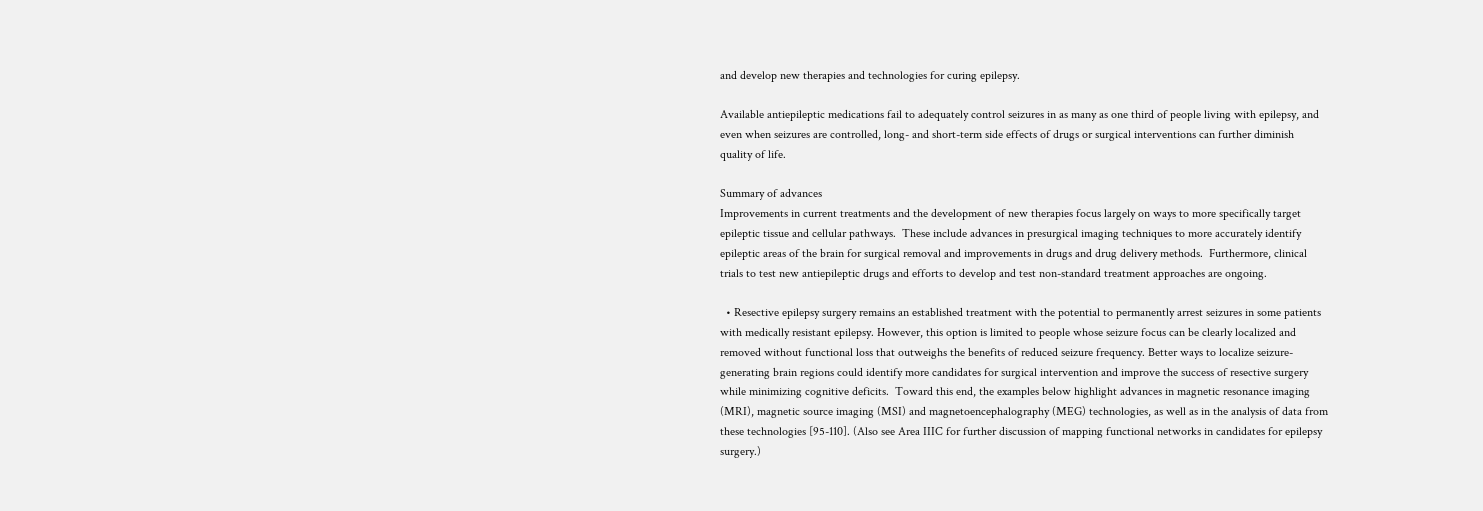and develop new therapies and technologies for curing epilepsy.

Available antiepileptic medications fail to adequately control seizures in as many as one third of people living with epilepsy, and even when seizures are controlled, long- and short-term side effects of drugs or surgical interventions can further diminish quality of life.

Summary of advances
Improvements in current treatments and the development of new therapies focus largely on ways to more specifically target epileptic tissue and cellular pathways.  These include advances in presurgical imaging techniques to more accurately identify epileptic areas of the brain for surgical removal and improvements in drugs and drug delivery methods.  Furthermore, clinical trials to test new antiepileptic drugs and efforts to develop and test non-standard treatment approaches are ongoing.

  • Resective epilepsy surgery remains an established treatment with the potential to permanently arrest seizures in some patients with medically resistant epilepsy. However, this option is limited to people whose seizure focus can be clearly localized and removed without functional loss that outweighs the benefits of reduced seizure frequency. Better ways to localize seizure-generating brain regions could identify more candidates for surgical intervention and improve the success of resective surgery while minimizing cognitive deficits.  Toward this end, the examples below highlight advances in magnetic resonance imaging (MRI), magnetic source imaging (MSI) and magnetoencephalography (MEG) technologies, as well as in the analysis of data from these technologies [95-110]. (Also see Area IIIC for further discussion of mapping functional networks in candidates for epilepsy surgery.)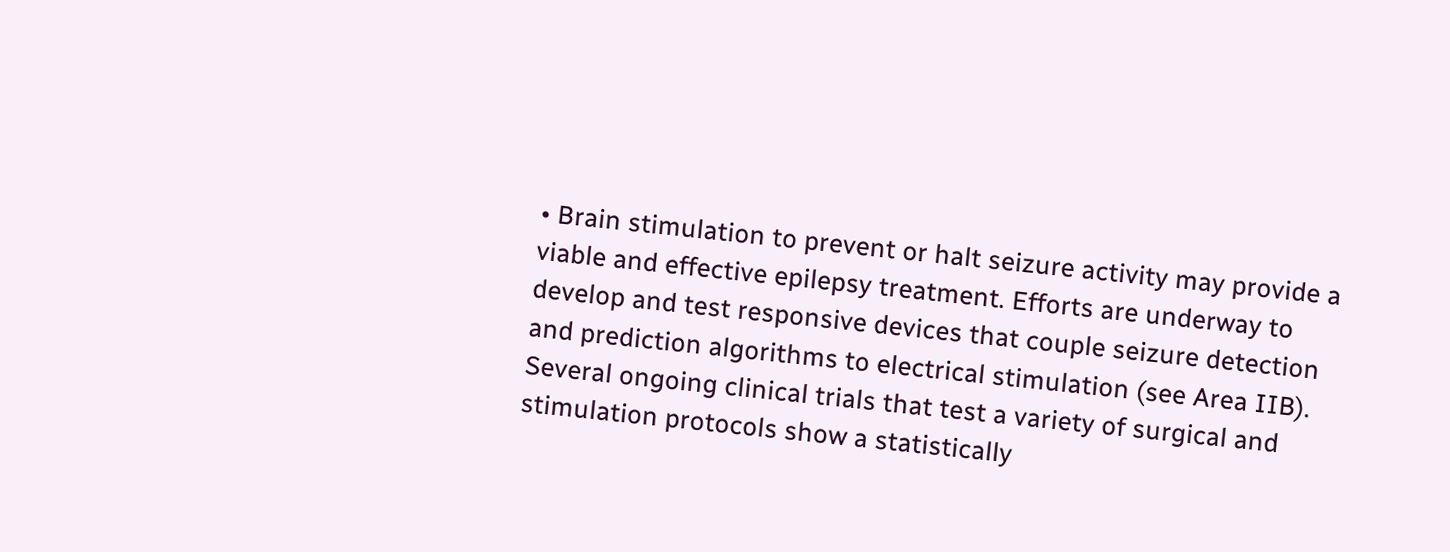• Brain stimulation to prevent or halt seizure activity may provide a viable and effective epilepsy treatment. Efforts are underway to develop and test responsive devices that couple seizure detection and prediction algorithms to electrical stimulation (see Area IIB).   Several ongoing clinical trials that test a variety of surgical and stimulation protocols show a statistically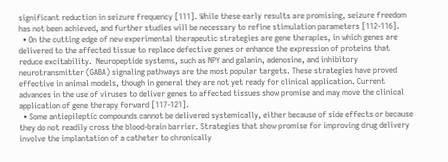significant reduction in seizure frequency [111]. While these early results are promising, seizure freedom has not been achieved, and further studies will be necessary to refine stimulation parameters [112-116].
  • On the cutting edge of new experimental therapeutic strategies are gene therapies, in which genes are delivered to the affected tissue to replace defective genes or enhance the expression of proteins that reduce excitability.  Neuropeptide systems, such as NPY and galanin, adenosine, and inhibitory neurotransmitter (GABA) signaling pathways are the most popular targets. These strategies have proved effective in animal models, though in general they are not yet ready for clinical application. Current advances in the use of viruses to deliver genes to affected tissues show promise and may move the clinical application of gene therapy forward [117-121].
  • Some antiepileptic compounds cannot be delivered systemically, either because of side effects or because they do not readily cross the blood-brain barrier. Strategies that show promise for improving drug delivery involve the implantation of a catheter to chronically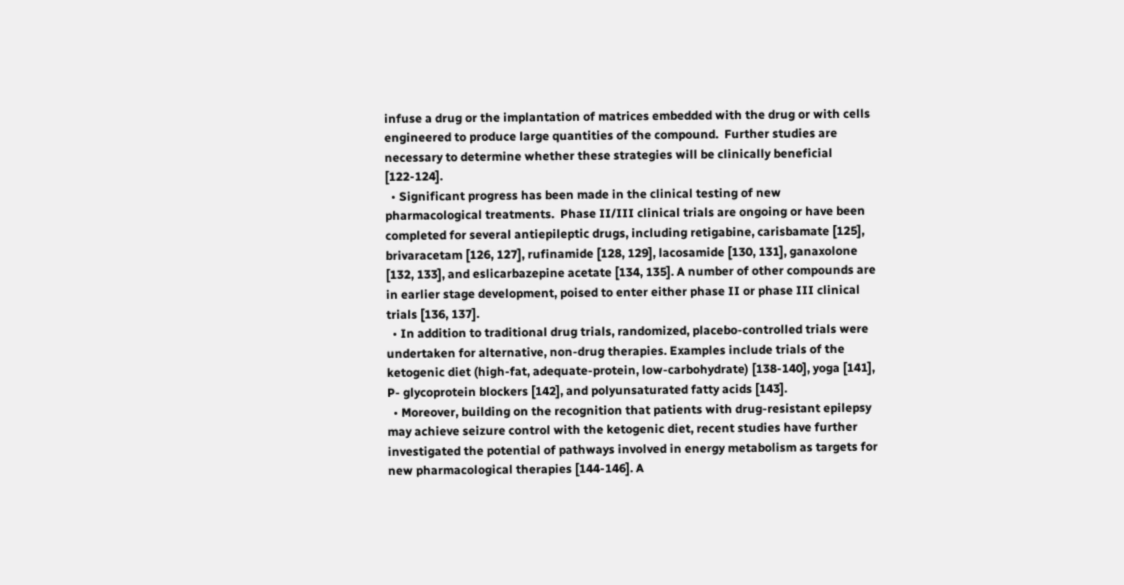infuse a drug or the implantation of matrices embedded with the drug or with cells engineered to produce large quantities of the compound.  Further studies are necessary to determine whether these strategies will be clinically beneficial [122-124].
  • Significant progress has been made in the clinical testing of new pharmacological treatments.  Phase II/III clinical trials are ongoing or have been completed for several antiepileptic drugs, including retigabine, carisbamate [125], brivaracetam [126, 127], rufinamide [128, 129], lacosamide [130, 131], ganaxolone [132, 133], and eslicarbazepine acetate [134, 135]. A number of other compounds are in earlier stage development, poised to enter either phase II or phase III clinical trials [136, 137].
  • In addition to traditional drug trials, randomized, placebo-controlled trials were undertaken for alternative, non-drug therapies. Examples include trials of the ketogenic diet (high-fat, adequate-protein, low-carbohydrate) [138-140], yoga [141], P- glycoprotein blockers [142], and polyunsaturated fatty acids [143].
  • Moreover, building on the recognition that patients with drug-resistant epilepsy may achieve seizure control with the ketogenic diet, recent studies have further investigated the potential of pathways involved in energy metabolism as targets for new pharmacological therapies [144-146]. A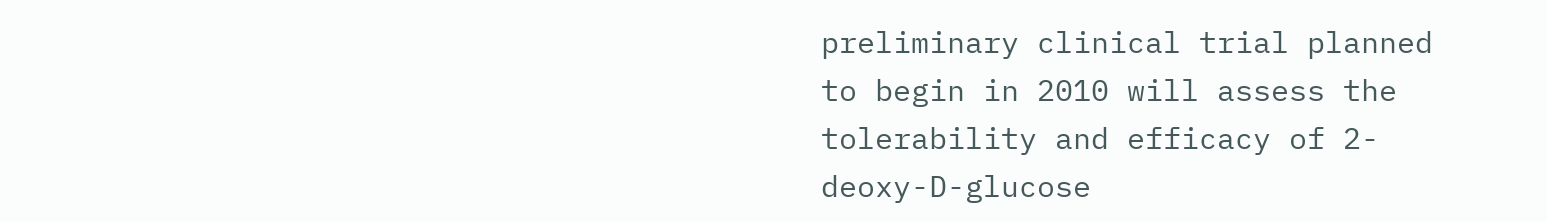preliminary clinical trial planned to begin in 2010 will assess the tolerability and efficacy of 2-deoxy-D-glucose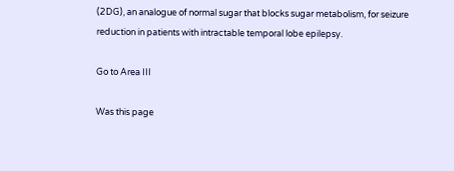(2DG), an analogue of normal sugar that blocks sugar metabolism, for seizure reduction in patients with intractable temporal lobe epilepsy.

Go to Area III

Was this page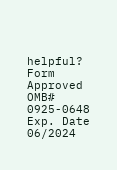helpful?
Form Approved OMB# 0925-0648 Exp. Date 06/2024